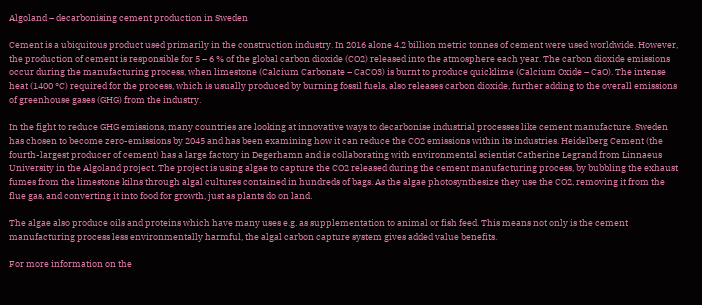Algoland – decarbonising cement production in Sweden

Cement is a ubiquitous product used primarily in the construction industry. In 2016 alone 4.2 billion metric tonnes of cement were used worldwide. However, the production of cement is responsible for 5 – 6 % of the global carbon dioxide (CO2) released into the atmosphere each year. The carbon dioxide emissions occur during the manufacturing process, when limestone (Calcium Carbonate – CaCO3) is burnt to produce quicklime (Calcium Oxide – CaO). The intense heat (1400 °C) required for the process, which is usually produced by burning fossil fuels, also releases carbon dioxide, further adding to the overall emissions of greenhouse gases (GHG) from the industry.

In the fight to reduce GHG emissions, many countries are looking at innovative ways to decarbonise industrial processes like cement manufacture. Sweden has chosen to become zero-emissions by 2045 and has been examining how it can reduce the CO2 emissions within its industries. Heidelberg Cement (the fourth-largest producer of cement) has a large factory in Degerhamn and is collaborating with environmental scientist Catherine Legrand from Linnaeus University in the Algoland project. The project is using algae to capture the CO2 released during the cement manufacturing process, by bubbling the exhaust fumes from the limestone kilns through algal cultures contained in hundreds of bags. As the algae photosynthesize they use the CO2, removing it from the flue gas, and converting it into food for growth, just as plants do on land.

The algae also produce oils and proteins which have many uses e.g. as supplementation to animal or fish feed. This means not only is the cement manufacturing process less environmentally harmful, the algal carbon capture system gives added value benefits.

For more information on the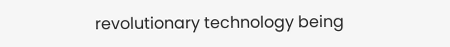revolutionary technology being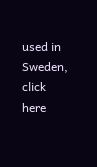used in Sweden, click here